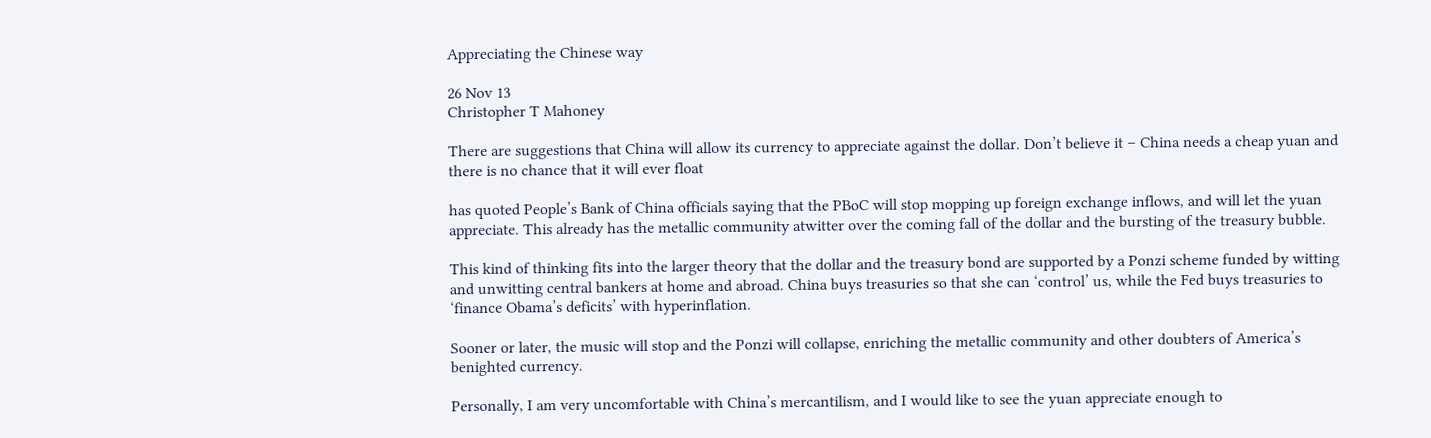Appreciating the Chinese way

26 Nov 13
Christopher T Mahoney

There are suggestions that China will allow its currency to appreciate against the dollar. Don’t believe it – China needs a cheap yuan and there is no chance that it will ever float

has quoted People’s Bank of China officials saying that the PBoC will stop mopping up foreign exchange inflows, and will let the yuan appreciate. This already has the metallic community atwitter over the coming fall of the dollar and the bursting of the treasury bubble.

This kind of thinking fits into the larger theory that the dollar and the treasury bond are supported by a Ponzi scheme funded by witting and unwitting central bankers at home and abroad. China buys treasuries so that she can ‘control’ us, while the Fed buys treasuries to ‘finance Obama’s deficits’ with hyperinflation.

Sooner or later, the music will stop and the Ponzi will collapse, enriching the metallic community and other doubters of America’s benighted currency.

Personally, I am very uncomfortable with China’s mercantilism, and I would like to see the yuan appreciate enough to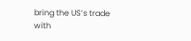bring the US’s trade with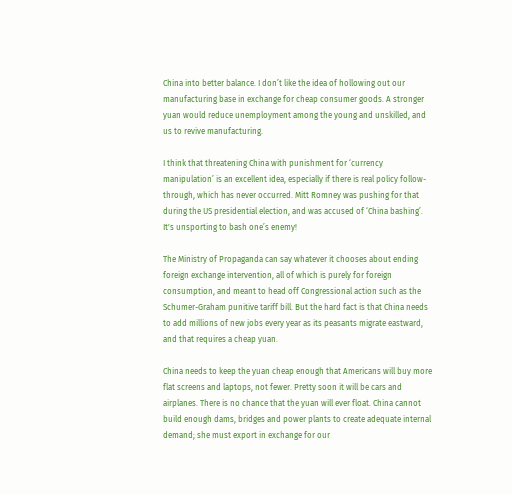China into better balance. I don’t like the idea of hollowing out our manufacturing base in exchange for cheap consumer goods. A stronger yuan would reduce unemployment among the young and unskilled, and us to revive manufacturing.

I think that threatening China with punishment for ‘currency manipulation’ is an excellent idea, especially if there is real policy follow-through, which has never occurred. Mitt Romney was pushing for that during the US presidential election, and was accused of ‘China bashing’. It's unsporting to bash one’s enemy!

The Ministry of Propaganda can say whatever it chooses about ending foreign exchange intervention, all of which is purely for foreign consumption, and meant to head off Congressional action such as the Schumer-Graham punitive tariff bill. But the hard fact is that China needs to add millions of new jobs every year as its peasants migrate eastward, and that requires a cheap yuan.

China needs to keep the yuan cheap enough that Americans will buy more flat screens and laptops, not fewer. Pretty soon it will be cars and airplanes. There is no chance that the yuan will ever float. China cannot build enough dams, bridges and power plants to create adequate internal demand; she must export in exchange for our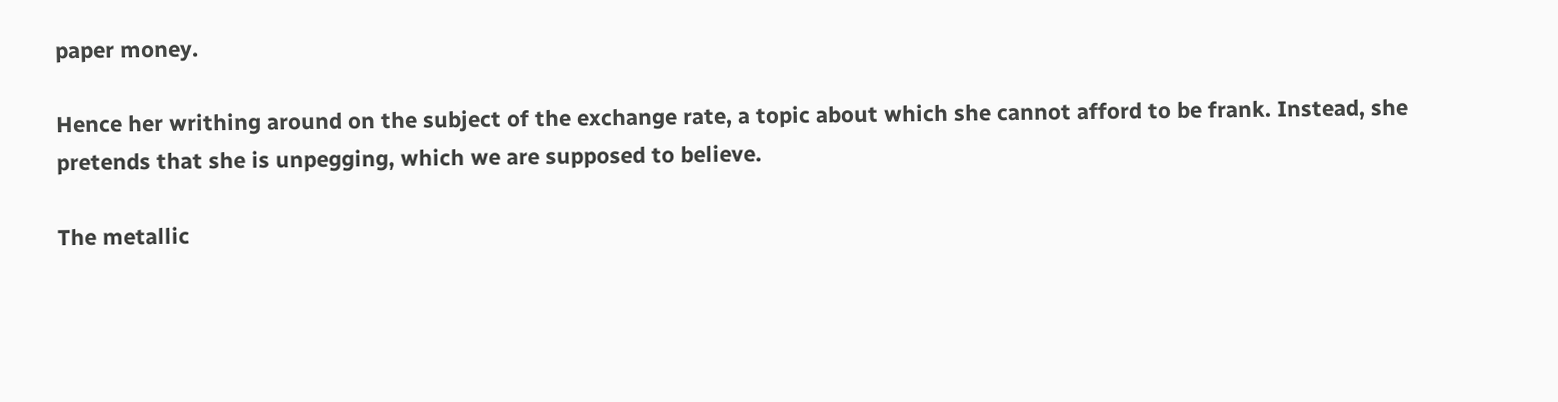paper money.

Hence her writhing around on the subject of the exchange rate, a topic about which she cannot afford to be frank. Instead, she pretends that she is unpegging, which we are supposed to believe.

The metallic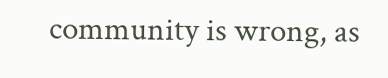community is wrong, as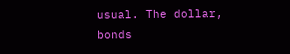usual. The dollar, bonds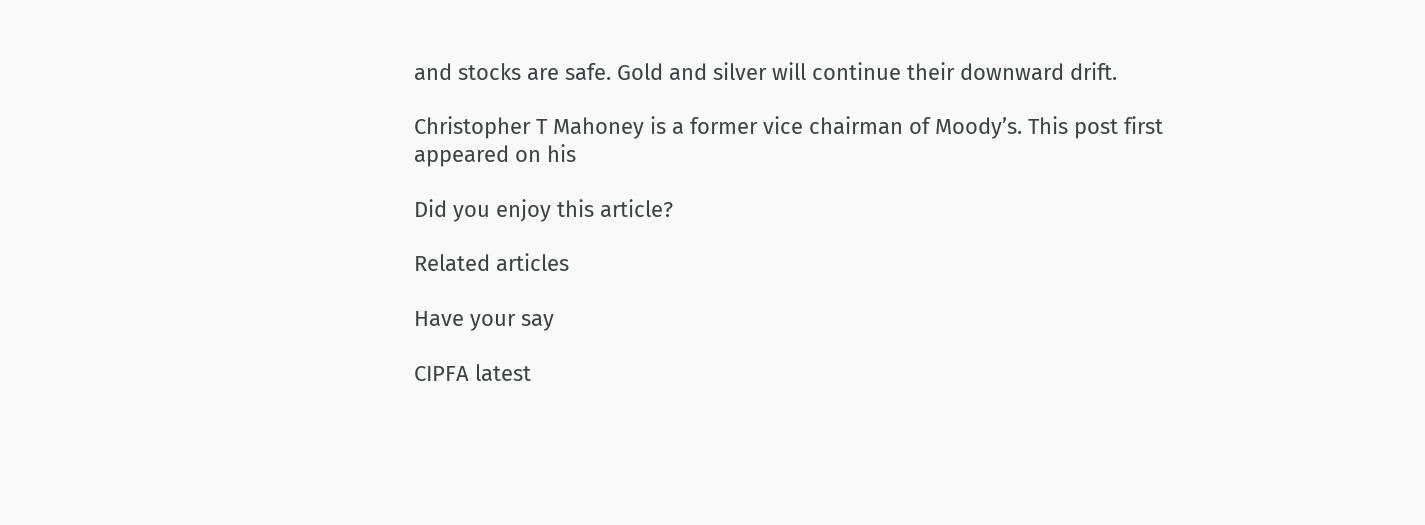and stocks are safe. Gold and silver will continue their downward drift.

Christopher T Mahoney is a former vice chairman of Moody’s. This post first appeared on his

Did you enjoy this article?

Related articles

Have your say

CIPFA latest